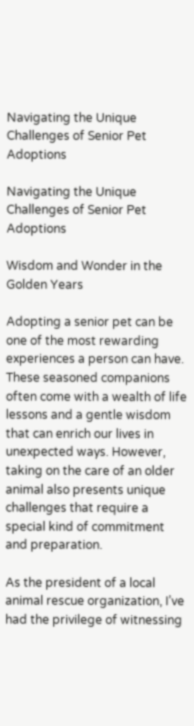Navigating the Unique Challenges of Senior Pet Adoptions

Navigating the Unique Challenges of Senior Pet Adoptions

Wisdom and Wonder in the Golden Years

Adopting a senior pet can be one of the most rewarding experiences a person can have. These seasoned companions often come with a wealth of life lessons and a gentle wisdom that can enrich our lives in unexpected ways. However, taking on the care of an older animal also presents unique challenges that require a special kind of commitment and preparation.

As the president of a local animal rescue organization, I’ve had the privilege of witnessing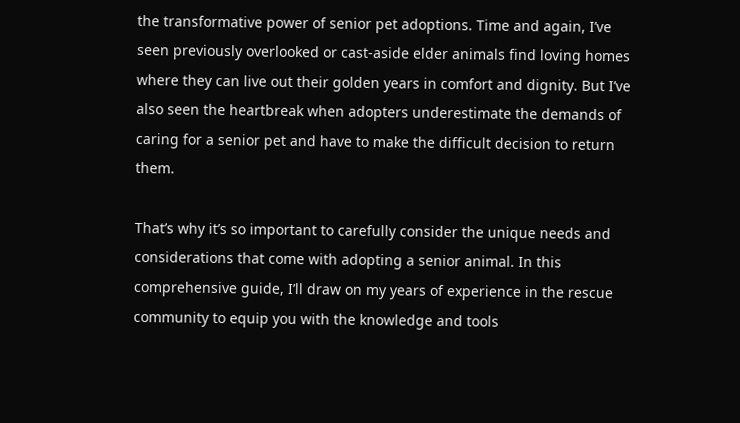the transformative power of senior pet adoptions. Time and again, I’ve seen previously overlooked or cast-aside elder animals find loving homes where they can live out their golden years in comfort and dignity. But I’ve also seen the heartbreak when adopters underestimate the demands of caring for a senior pet and have to make the difficult decision to return them.

That’s why it’s so important to carefully consider the unique needs and considerations that come with adopting a senior animal. In this comprehensive guide, I’ll draw on my years of experience in the rescue community to equip you with the knowledge and tools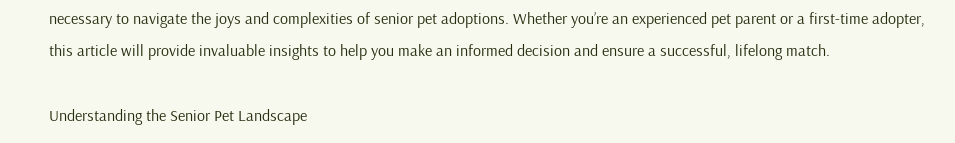necessary to navigate the joys and complexities of senior pet adoptions. Whether you’re an experienced pet parent or a first-time adopter, this article will provide invaluable insights to help you make an informed decision and ensure a successful, lifelong match.

Understanding the Senior Pet Landscape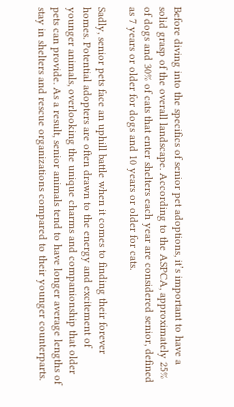Before diving into the specifics of senior pet adoptions, it’s important to have a solid grasp of the overall landscape. According to the ASPCA, approximately 25% of dogs and 30% of cats that enter shelters each year are considered senior, defined as 7 years or older for dogs and 10 years or older for cats.

Sadly, senior pets face an uphill battle when it comes to finding their forever homes. Potential adopters are often drawn to the energy and excitement of younger animals, overlooking the unique charms and companionship that older pets can provide. As a result, senior animals tend to have longer average lengths of stay in shelters and rescue organizations compared to their younger counterparts.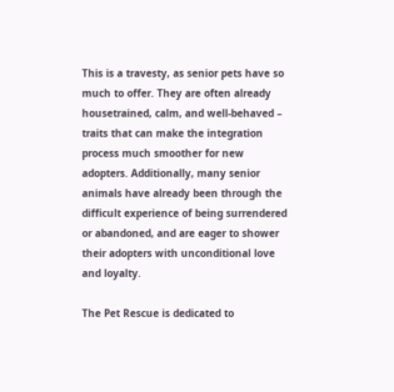This is a travesty, as senior pets have so much to offer. They are often already housetrained, calm, and well-behaved – traits that can make the integration process much smoother for new adopters. Additionally, many senior animals have already been through the difficult experience of being surrendered or abandoned, and are eager to shower their adopters with unconditional love and loyalty.

The Pet Rescue is dedicated to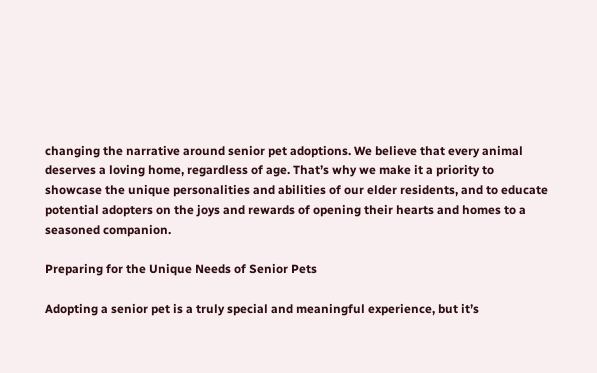changing the narrative around senior pet adoptions. We believe that every animal deserves a loving home, regardless of age. That’s why we make it a priority to showcase the unique personalities and abilities of our elder residents, and to educate potential adopters on the joys and rewards of opening their hearts and homes to a seasoned companion.

Preparing for the Unique Needs of Senior Pets

Adopting a senior pet is a truly special and meaningful experience, but it’s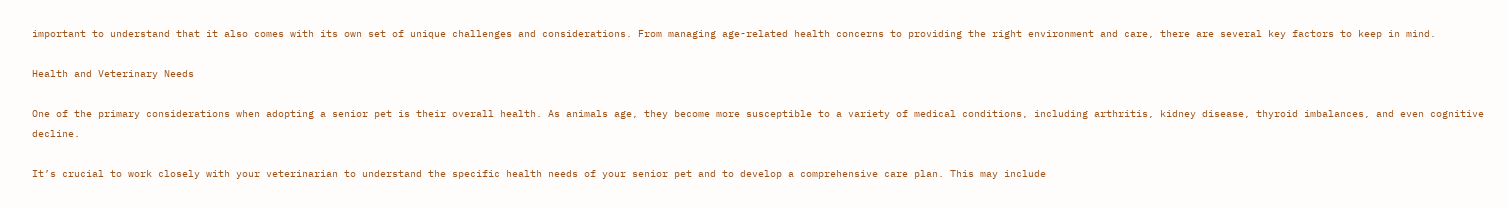important to understand that it also comes with its own set of unique challenges and considerations. From managing age-related health concerns to providing the right environment and care, there are several key factors to keep in mind.

Health and Veterinary Needs

One of the primary considerations when adopting a senior pet is their overall health. As animals age, they become more susceptible to a variety of medical conditions, including arthritis, kidney disease, thyroid imbalances, and even cognitive decline.

It’s crucial to work closely with your veterinarian to understand the specific health needs of your senior pet and to develop a comprehensive care plan. This may include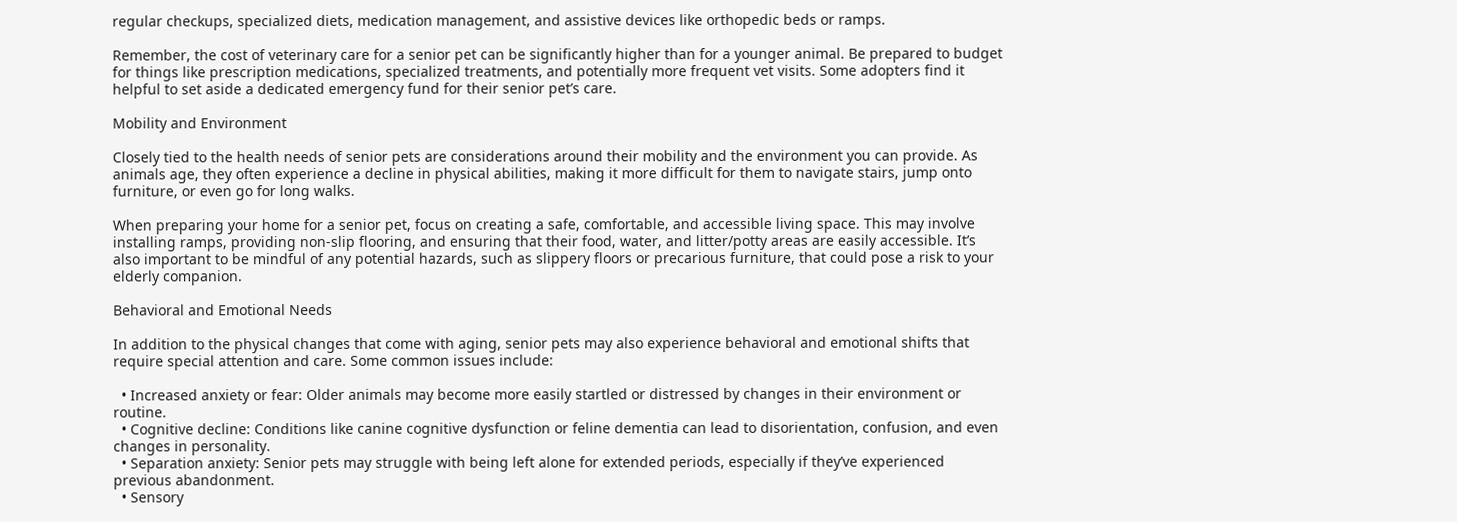regular checkups, specialized diets, medication management, and assistive devices like orthopedic beds or ramps.

Remember, the cost of veterinary care for a senior pet can be significantly higher than for a younger animal. Be prepared to budget for things like prescription medications, specialized treatments, and potentially more frequent vet visits. Some adopters find it helpful to set aside a dedicated emergency fund for their senior pet’s care.

Mobility and Environment

Closely tied to the health needs of senior pets are considerations around their mobility and the environment you can provide. As animals age, they often experience a decline in physical abilities, making it more difficult for them to navigate stairs, jump onto furniture, or even go for long walks.

When preparing your home for a senior pet, focus on creating a safe, comfortable, and accessible living space. This may involve installing ramps, providing non-slip flooring, and ensuring that their food, water, and litter/potty areas are easily accessible. It’s also important to be mindful of any potential hazards, such as slippery floors or precarious furniture, that could pose a risk to your elderly companion.

Behavioral and Emotional Needs

In addition to the physical changes that come with aging, senior pets may also experience behavioral and emotional shifts that require special attention and care. Some common issues include:

  • Increased anxiety or fear: Older animals may become more easily startled or distressed by changes in their environment or routine.
  • Cognitive decline: Conditions like canine cognitive dysfunction or feline dementia can lead to disorientation, confusion, and even changes in personality.
  • Separation anxiety: Senior pets may struggle with being left alone for extended periods, especially if they’ve experienced previous abandonment.
  • Sensory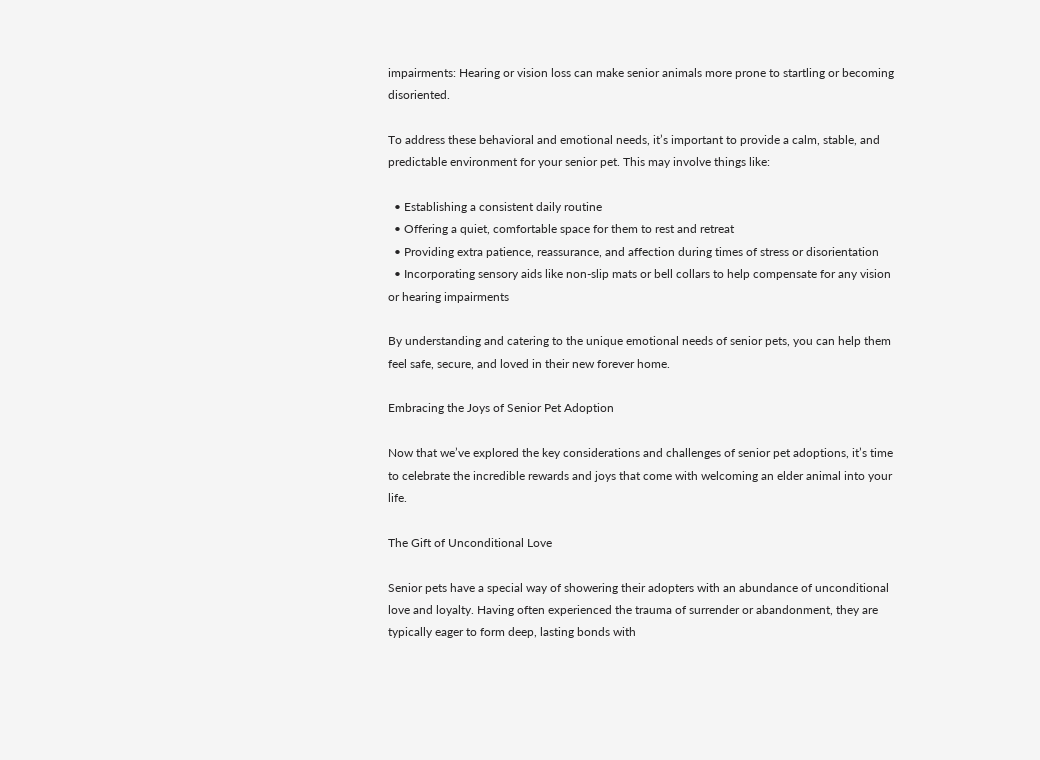impairments: Hearing or vision loss can make senior animals more prone to startling or becoming disoriented.

To address these behavioral and emotional needs, it’s important to provide a calm, stable, and predictable environment for your senior pet. This may involve things like:

  • Establishing a consistent daily routine
  • Offering a quiet, comfortable space for them to rest and retreat
  • Providing extra patience, reassurance, and affection during times of stress or disorientation
  • Incorporating sensory aids like non-slip mats or bell collars to help compensate for any vision or hearing impairments

By understanding and catering to the unique emotional needs of senior pets, you can help them feel safe, secure, and loved in their new forever home.

Embracing the Joys of Senior Pet Adoption

Now that we’ve explored the key considerations and challenges of senior pet adoptions, it’s time to celebrate the incredible rewards and joys that come with welcoming an elder animal into your life.

The Gift of Unconditional Love

Senior pets have a special way of showering their adopters with an abundance of unconditional love and loyalty. Having often experienced the trauma of surrender or abandonment, they are typically eager to form deep, lasting bonds with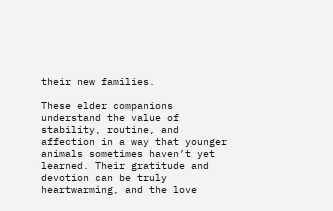their new families.

These elder companions understand the value of stability, routine, and affection in a way that younger animals sometimes haven’t yet learned. Their gratitude and devotion can be truly heartwarming, and the love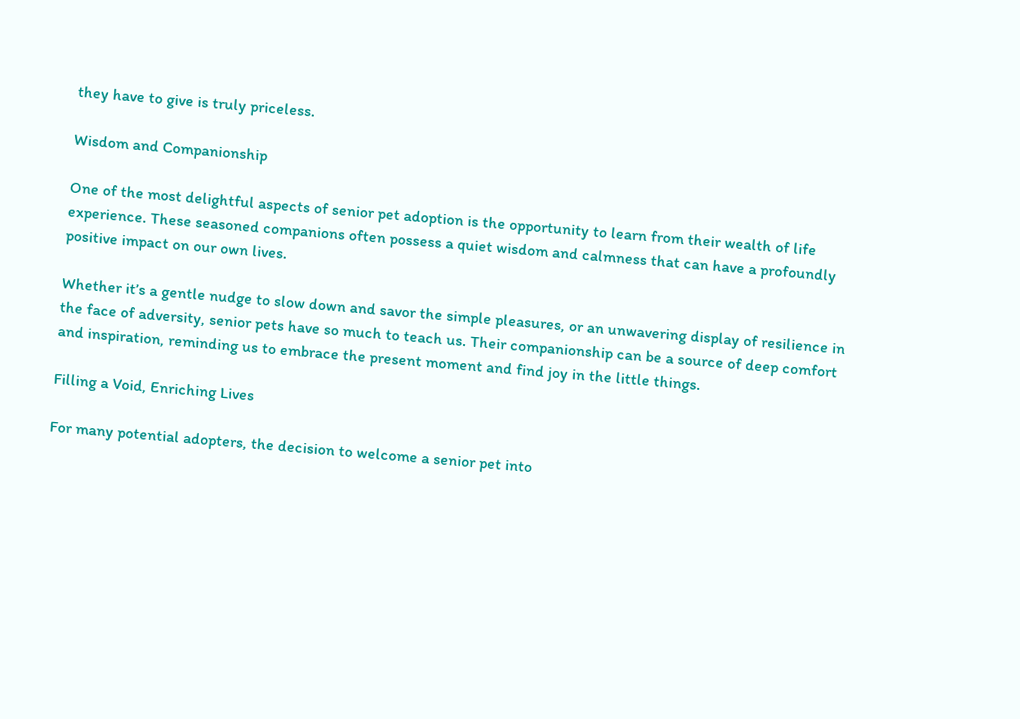they have to give is truly priceless.

Wisdom and Companionship

One of the most delightful aspects of senior pet adoption is the opportunity to learn from their wealth of life experience. These seasoned companions often possess a quiet wisdom and calmness that can have a profoundly positive impact on our own lives.

Whether it’s a gentle nudge to slow down and savor the simple pleasures, or an unwavering display of resilience in the face of adversity, senior pets have so much to teach us. Their companionship can be a source of deep comfort and inspiration, reminding us to embrace the present moment and find joy in the little things.

Filling a Void, Enriching Lives

For many potential adopters, the decision to welcome a senior pet into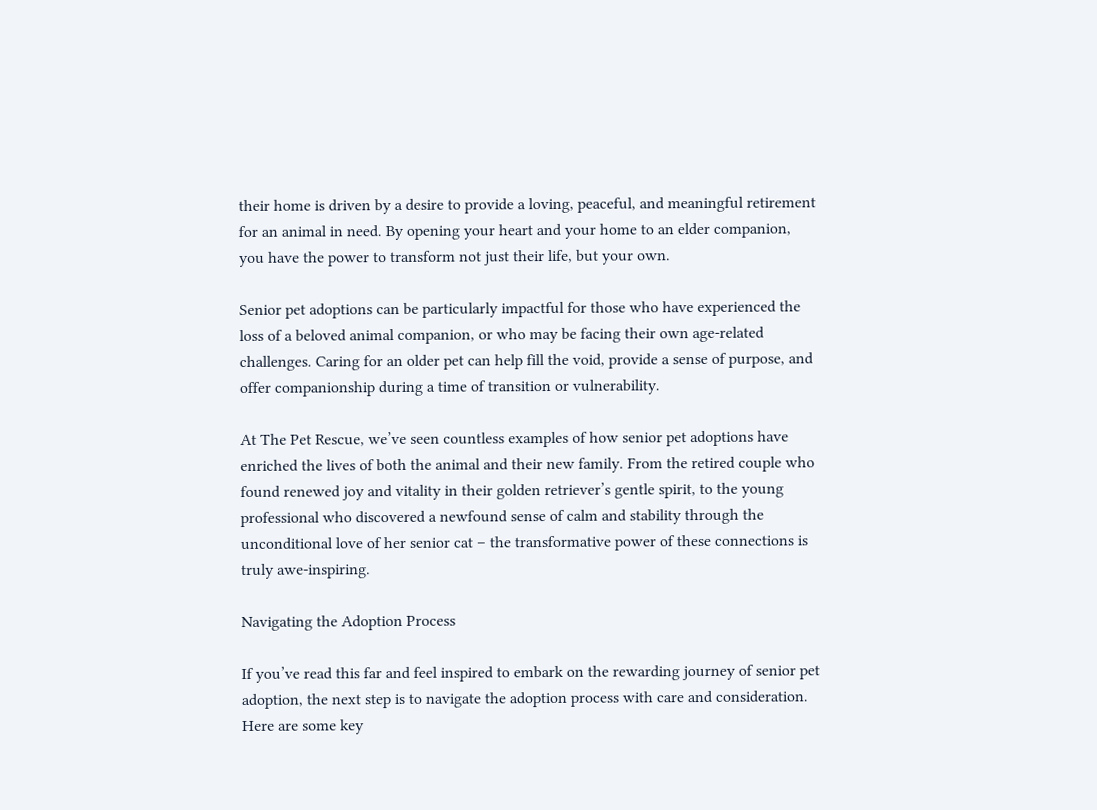their home is driven by a desire to provide a loving, peaceful, and meaningful retirement for an animal in need. By opening your heart and your home to an elder companion, you have the power to transform not just their life, but your own.

Senior pet adoptions can be particularly impactful for those who have experienced the loss of a beloved animal companion, or who may be facing their own age-related challenges. Caring for an older pet can help fill the void, provide a sense of purpose, and offer companionship during a time of transition or vulnerability.

At The Pet Rescue, we’ve seen countless examples of how senior pet adoptions have enriched the lives of both the animal and their new family. From the retired couple who found renewed joy and vitality in their golden retriever’s gentle spirit, to the young professional who discovered a newfound sense of calm and stability through the unconditional love of her senior cat – the transformative power of these connections is truly awe-inspiring.

Navigating the Adoption Process

If you’ve read this far and feel inspired to embark on the rewarding journey of senior pet adoption, the next step is to navigate the adoption process with care and consideration. Here are some key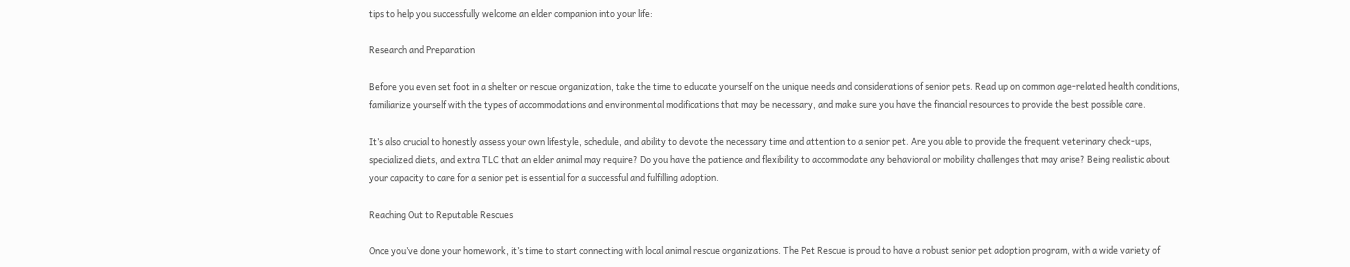tips to help you successfully welcome an elder companion into your life:

Research and Preparation

Before you even set foot in a shelter or rescue organization, take the time to educate yourself on the unique needs and considerations of senior pets. Read up on common age-related health conditions, familiarize yourself with the types of accommodations and environmental modifications that may be necessary, and make sure you have the financial resources to provide the best possible care.

It’s also crucial to honestly assess your own lifestyle, schedule, and ability to devote the necessary time and attention to a senior pet. Are you able to provide the frequent veterinary check-ups, specialized diets, and extra TLC that an elder animal may require? Do you have the patience and flexibility to accommodate any behavioral or mobility challenges that may arise? Being realistic about your capacity to care for a senior pet is essential for a successful and fulfilling adoption.

Reaching Out to Reputable Rescues

Once you’ve done your homework, it’s time to start connecting with local animal rescue organizations. The Pet Rescue is proud to have a robust senior pet adoption program, with a wide variety of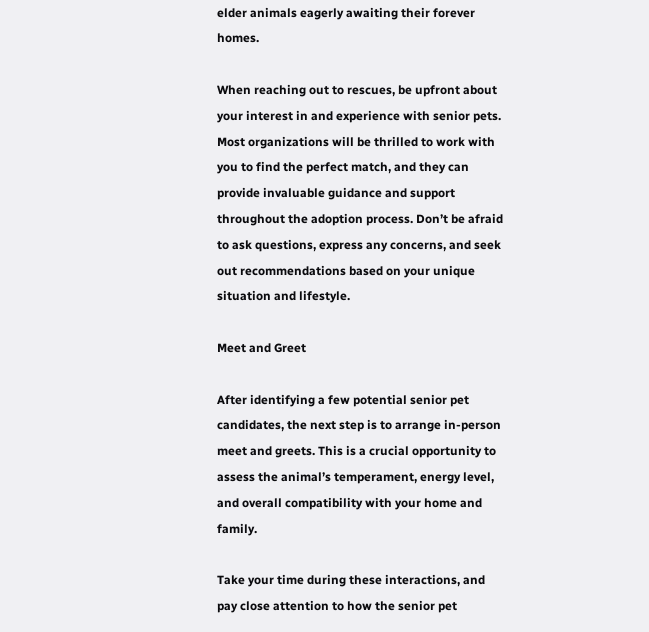elder animals eagerly awaiting their forever homes.

When reaching out to rescues, be upfront about your interest in and experience with senior pets. Most organizations will be thrilled to work with you to find the perfect match, and they can provide invaluable guidance and support throughout the adoption process. Don’t be afraid to ask questions, express any concerns, and seek out recommendations based on your unique situation and lifestyle.

Meet and Greet

After identifying a few potential senior pet candidates, the next step is to arrange in-person meet and greets. This is a crucial opportunity to assess the animal’s temperament, energy level, and overall compatibility with your home and family.

Take your time during these interactions, and pay close attention to how the senior pet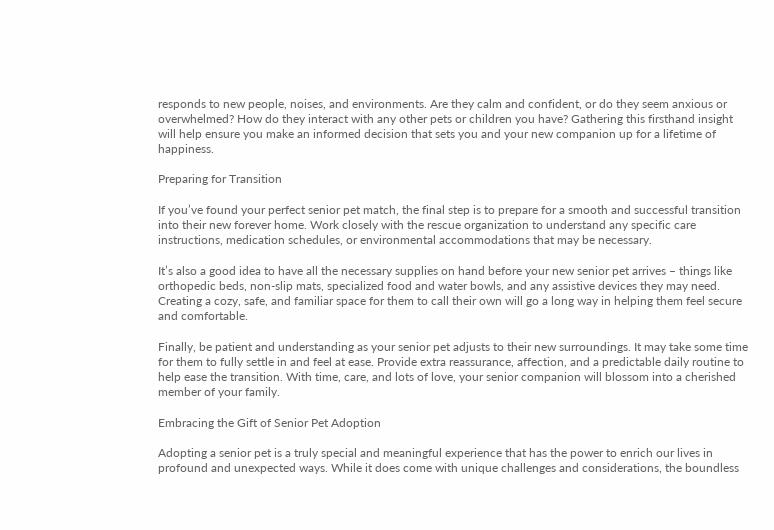responds to new people, noises, and environments. Are they calm and confident, or do they seem anxious or overwhelmed? How do they interact with any other pets or children you have? Gathering this firsthand insight will help ensure you make an informed decision that sets you and your new companion up for a lifetime of happiness.

Preparing for Transition

If you’ve found your perfect senior pet match, the final step is to prepare for a smooth and successful transition into their new forever home. Work closely with the rescue organization to understand any specific care instructions, medication schedules, or environmental accommodations that may be necessary.

It’s also a good idea to have all the necessary supplies on hand before your new senior pet arrives – things like orthopedic beds, non-slip mats, specialized food and water bowls, and any assistive devices they may need. Creating a cozy, safe, and familiar space for them to call their own will go a long way in helping them feel secure and comfortable.

Finally, be patient and understanding as your senior pet adjusts to their new surroundings. It may take some time for them to fully settle in and feel at ease. Provide extra reassurance, affection, and a predictable daily routine to help ease the transition. With time, care, and lots of love, your senior companion will blossom into a cherished member of your family.

Embracing the Gift of Senior Pet Adoption

Adopting a senior pet is a truly special and meaningful experience that has the power to enrich our lives in profound and unexpected ways. While it does come with unique challenges and considerations, the boundless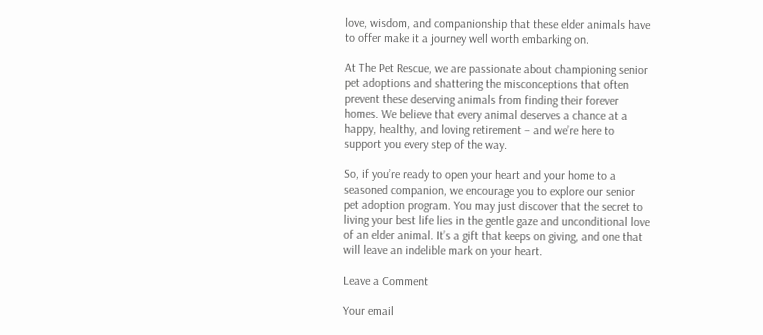love, wisdom, and companionship that these elder animals have to offer make it a journey well worth embarking on.

At The Pet Rescue, we are passionate about championing senior pet adoptions and shattering the misconceptions that often prevent these deserving animals from finding their forever homes. We believe that every animal deserves a chance at a happy, healthy, and loving retirement – and we’re here to support you every step of the way.

So, if you’re ready to open your heart and your home to a seasoned companion, we encourage you to explore our senior pet adoption program. You may just discover that the secret to living your best life lies in the gentle gaze and unconditional love of an elder animal. It’s a gift that keeps on giving, and one that will leave an indelible mark on your heart.

Leave a Comment

Your email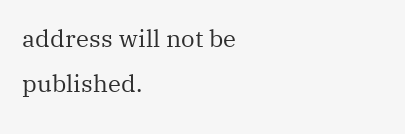address will not be published.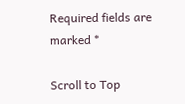Required fields are marked *

Scroll to Top